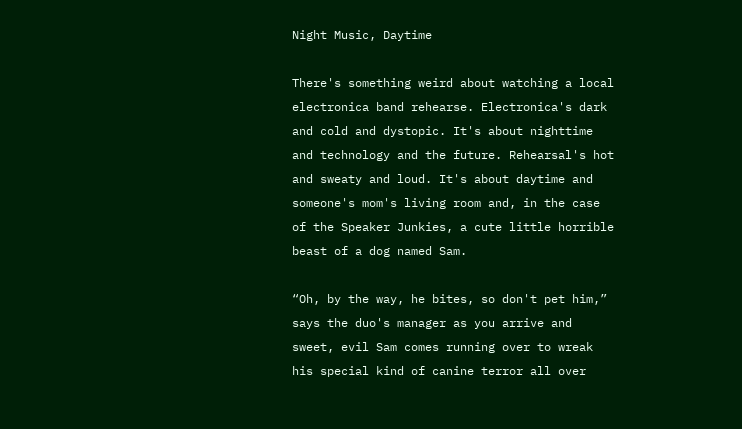Night Music, Daytime

There's something weird about watching a local electronica band rehearse. Electronica's dark and cold and dystopic. It's about nighttime and technology and the future. Rehearsal's hot and sweaty and loud. It's about daytime and someone's mom's living room and, in the case of the Speaker Junkies, a cute little horrible beast of a dog named Sam.

“Oh, by the way, he bites, so don't pet him,” says the duo's manager as you arrive and sweet, evil Sam comes running over to wreak his special kind of canine terror all over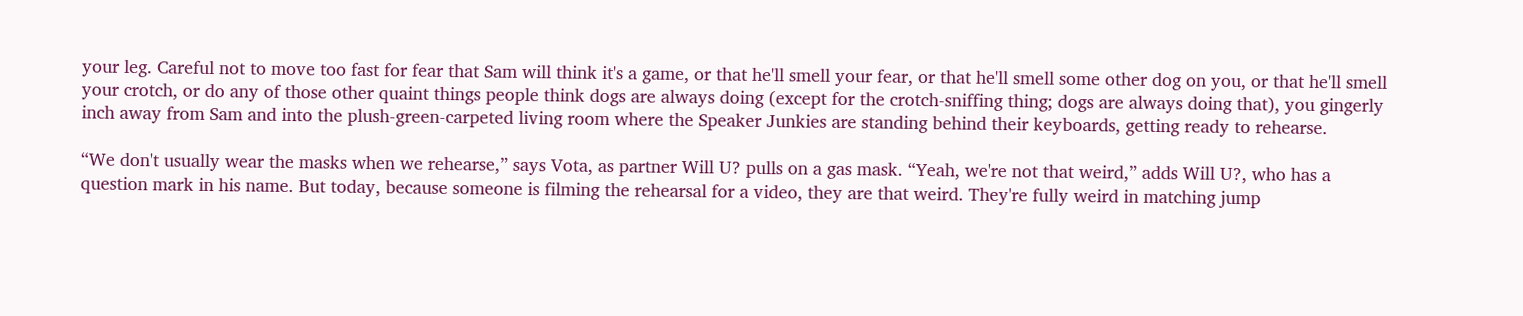your leg. Careful not to move too fast for fear that Sam will think it's a game, or that he'll smell your fear, or that he'll smell some other dog on you, or that he'll smell your crotch, or do any of those other quaint things people think dogs are always doing (except for the crotch-sniffing thing; dogs are always doing that), you gingerly inch away from Sam and into the plush-green-carpeted living room where the Speaker Junkies are standing behind their keyboards, getting ready to rehearse.

“We don't usually wear the masks when we rehearse,” says Vota, as partner Will U? pulls on a gas mask. “Yeah, we're not that weird,” adds Will U?, who has a question mark in his name. But today, because someone is filming the rehearsal for a video, they are that weird. They're fully weird in matching jump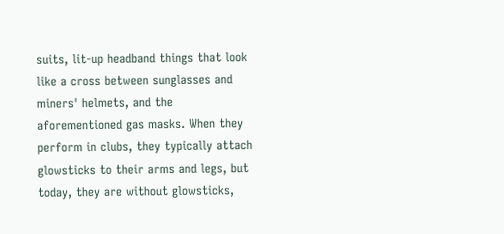suits, lit-up headband things that look like a cross between sunglasses and miners' helmets, and the aforementioned gas masks. When they perform in clubs, they typically attach glowsticks to their arms and legs, but today, they are without glowsticks,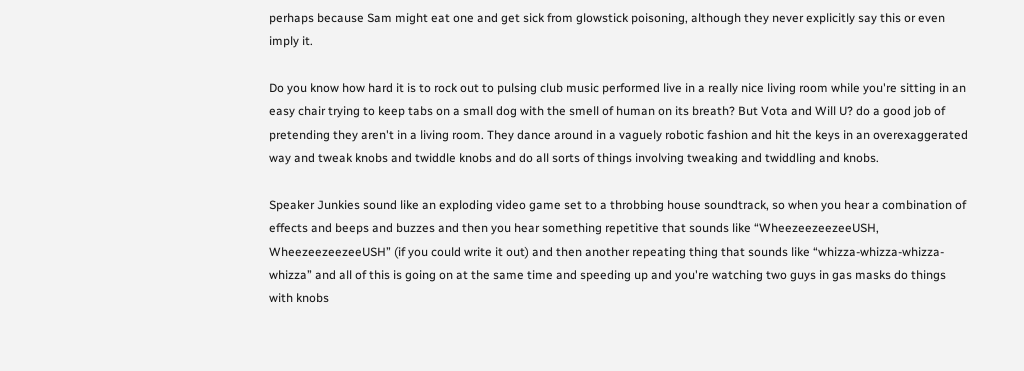perhaps because Sam might eat one and get sick from glowstick poisoning, although they never explicitly say this or even imply it.

Do you know how hard it is to rock out to pulsing club music performed live in a really nice living room while you're sitting in an easy chair trying to keep tabs on a small dog with the smell of human on its breath? But Vota and Will U? do a good job of pretending they aren't in a living room. They dance around in a vaguely robotic fashion and hit the keys in an overexaggerated way and tweak knobs and twiddle knobs and do all sorts of things involving tweaking and twiddling and knobs.

Speaker Junkies sound like an exploding video game set to a throbbing house soundtrack, so when you hear a combination of effects and beeps and buzzes and then you hear something repetitive that sounds like “WheezeezeezeeUSH, WheezeezeezeeUSH” (if you could write it out) and then another repeating thing that sounds like “whizza-whizza-whizza-whizza” and all of this is going on at the same time and speeding up and you're watching two guys in gas masks do things with knobs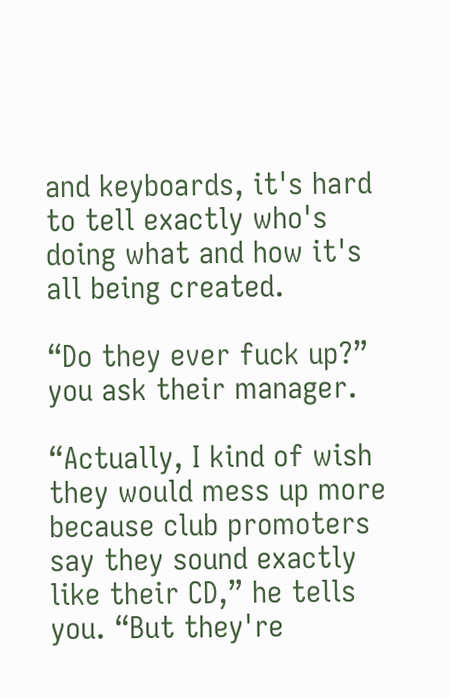and keyboards, it's hard to tell exactly who's doing what and how it's all being created.

“Do they ever fuck up?” you ask their manager.

“Actually, I kind of wish they would mess up more because club promoters say they sound exactly like their CD,” he tells you. “But they're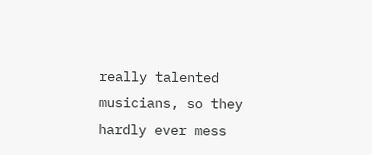really talented musicians, so they hardly ever mess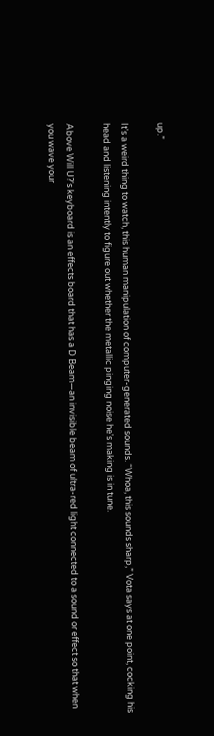up.”

It's a weird thing to watch, this human manipulation of computer-generated sounds. “Whoa, this sounds sharp,” Vota says at one point, cocking his head and listening intently to figure out whether the metallic pinging noise he's making is in tune.

Above Will U?'s keyboard is an effects board that has a D Beam—an invisible beam of ultra-red light connected to a sound or effect so that when you wave your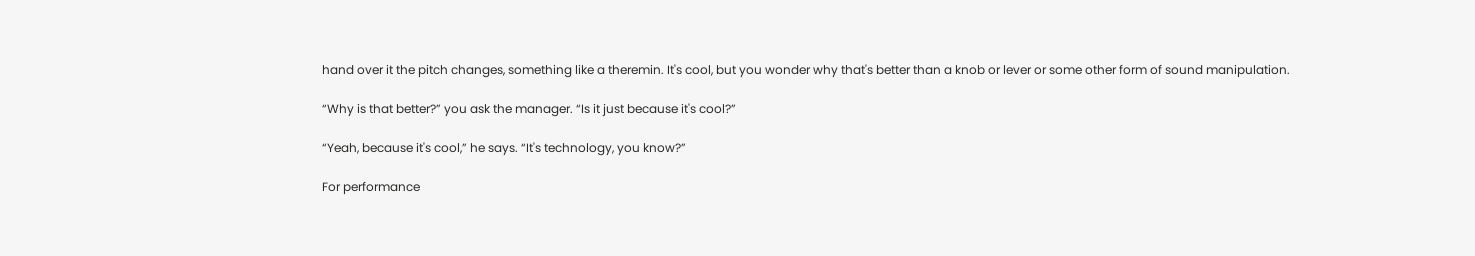hand over it the pitch changes, something like a theremin. It's cool, but you wonder why that's better than a knob or lever or some other form of sound manipulation.

“Why is that better?” you ask the manager. “Is it just because it's cool?”

“Yeah, because it's cool,” he says. “It's technology, you know?”

For performance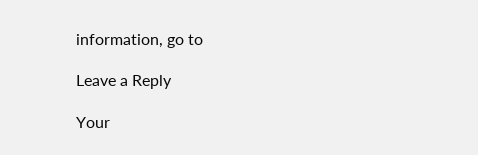information, go to

Leave a Reply

Your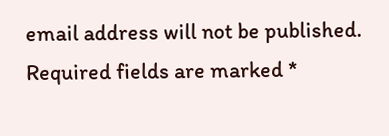email address will not be published. Required fields are marked *